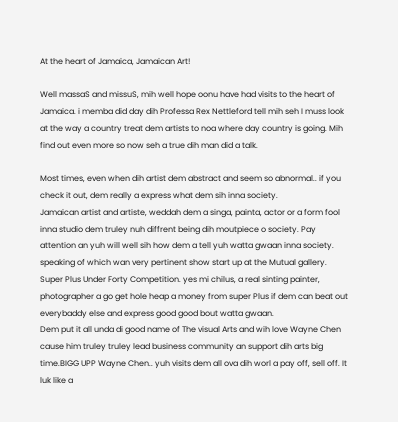At the heart of Jamaica, Jamaican Art!

Well massaS and missuS, mih well hope oonu have had visits to the heart of Jamaica. i memba did day dih Professa Rex Nettleford tell mih seh I muss look at the way a country treat dem artists to noa where day country is going. Mih find out even more so now seh a true dih man did a talk.

Most times, even when dih artist dem abstract and seem so abnormal.. if you check it out, dem really a express what dem sih inna society.
Jamaican artist and artiste, weddah dem a singa, painta, actor or a form fool inna studio dem truley nuh diffrent being dih moutpiece o society. Pay attention an yuh will well sih how dem a tell yuh watta gwaan inna society.
speaking of which wan very pertinent show start up at the Mutual gallery.
Super Plus Under Forty Competition. yes mi chilus, a real sinting painter, photographer a go get hole heap a money from super Plus if dem can beat out everybaddy else and express good good bout watta gwaan.
Dem put it all unda di good name of The visual Arts and wih love Wayne Chen cause him truley truley lead business community an support dih arts big time.BIGG UPP Wayne Chen.. yuh visits dem all ova dih worl a pay off, sell off. It luk like a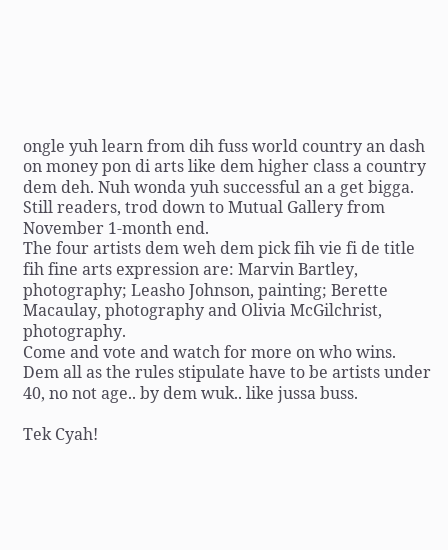ongle yuh learn from dih fuss world country an dash on money pon di arts like dem higher class a country dem deh. Nuh wonda yuh successful an a get bigga. Still readers, trod down to Mutual Gallery from November 1-month end.
The four artists dem weh dem pick fih vie fi de title fih fine arts expression are: Marvin Bartley, photography; Leasho Johnson, painting; Berette Macaulay, photography and Olivia McGilchrist, photography.
Come and vote and watch for more on who wins.
Dem all as the rules stipulate have to be artists under 40, no not age.. by dem wuk.. like jussa buss.

Tek Cyah!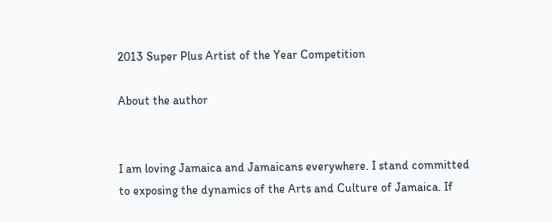2013 Super Plus Artist of the Year Competition

About the author


I am loving Jamaica and Jamaicans everywhere. I stand committed to exposing the dynamics of the Arts and Culture of Jamaica. If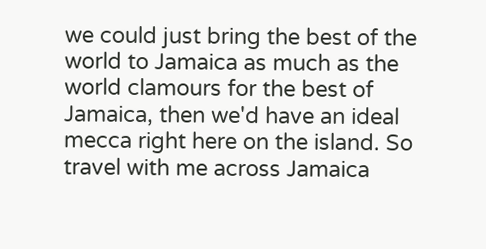we could just bring the best of the world to Jamaica as much as the world clamours for the best of Jamaica, then we'd have an ideal mecca right here on the island. So travel with me across Jamaica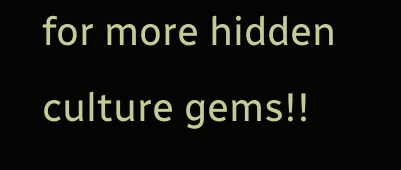for more hidden culture gems!!